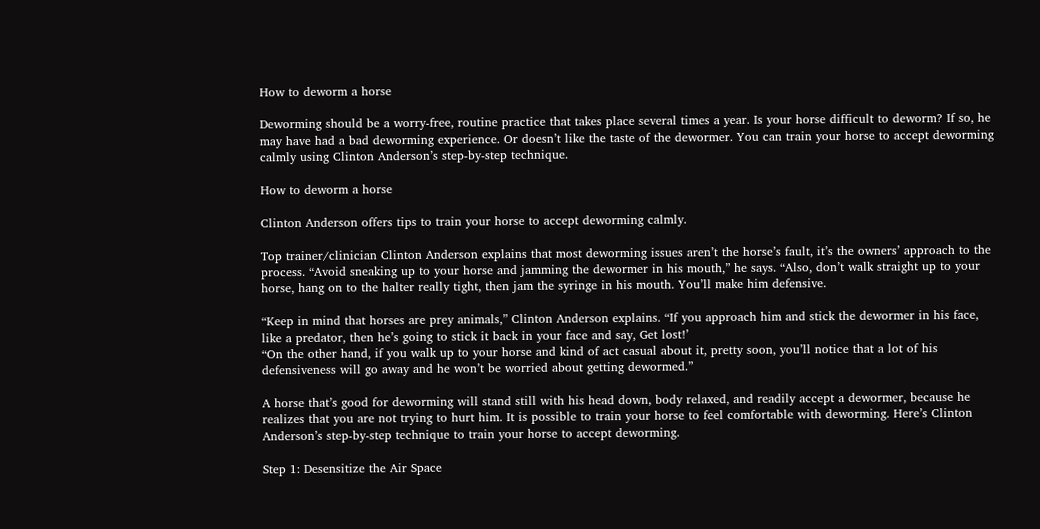How to deworm a horse

Deworming should be a worry-free, routine practice that takes place several times a year. Is your horse difficult to deworm? If so, he may have had a bad deworming experience. Or doesn’t like the taste of the dewormer. You can train your horse to accept deworming calmly using Clinton Anderson’s step-by-step technique.

How to deworm a horse

Clinton Anderson offers tips to train your horse to accept deworming calmly.

Top trainer/clinician Clinton Anderson explains that most deworming issues aren’t the horse’s fault, it’s the owners’ approach to the process. “Avoid sneaking up to your horse and jamming the dewormer in his mouth,” he says. “Also, don’t walk straight up to your horse, hang on to the halter really tight, then jam the syringe in his mouth. You’ll make him defensive.

“Keep in mind that horses are prey animals,” Clinton Anderson explains. “If you approach him and stick the dewormer in his face, like a predator, then he’s going to stick it back in your face and say, Get lost!’
“On the other hand, if you walk up to your horse and kind of act casual about it, pretty soon, you’ll notice that a lot of his defensiveness will go away and he won’t be worried about getting dewormed.”

A horse that’s good for deworming will stand still with his head down, body relaxed, and readily accept a dewormer, because he realizes that you are not trying to hurt him. It is possible to train your horse to feel comfortable with deworming. Here’s Clinton Anderson’s step-by-step technique to train your horse to accept deworming.

Step 1: Desensitize the Air Space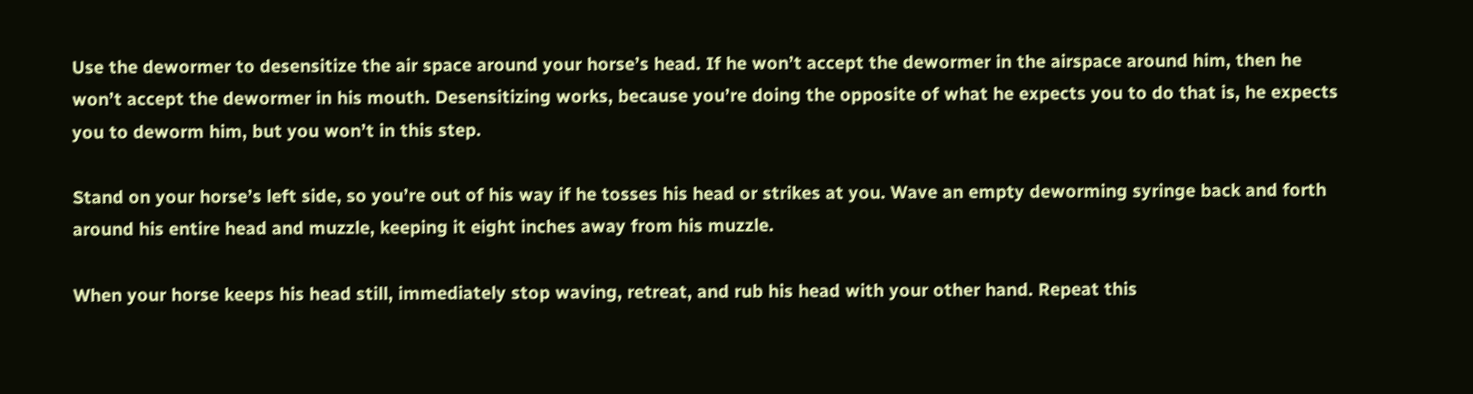Use the dewormer to desensitize the air space around your horse’s head. If he won’t accept the dewormer in the airspace around him, then he won’t accept the dewormer in his mouth. Desensitizing works, because you’re doing the opposite of what he expects you to do that is, he expects you to deworm him, but you won’t in this step.

Stand on your horse’s left side, so you’re out of his way if he tosses his head or strikes at you. Wave an empty deworming syringe back and forth around his entire head and muzzle, keeping it eight inches away from his muzzle.

When your horse keeps his head still, immediately stop waving, retreat, and rub his head with your other hand. Repeat this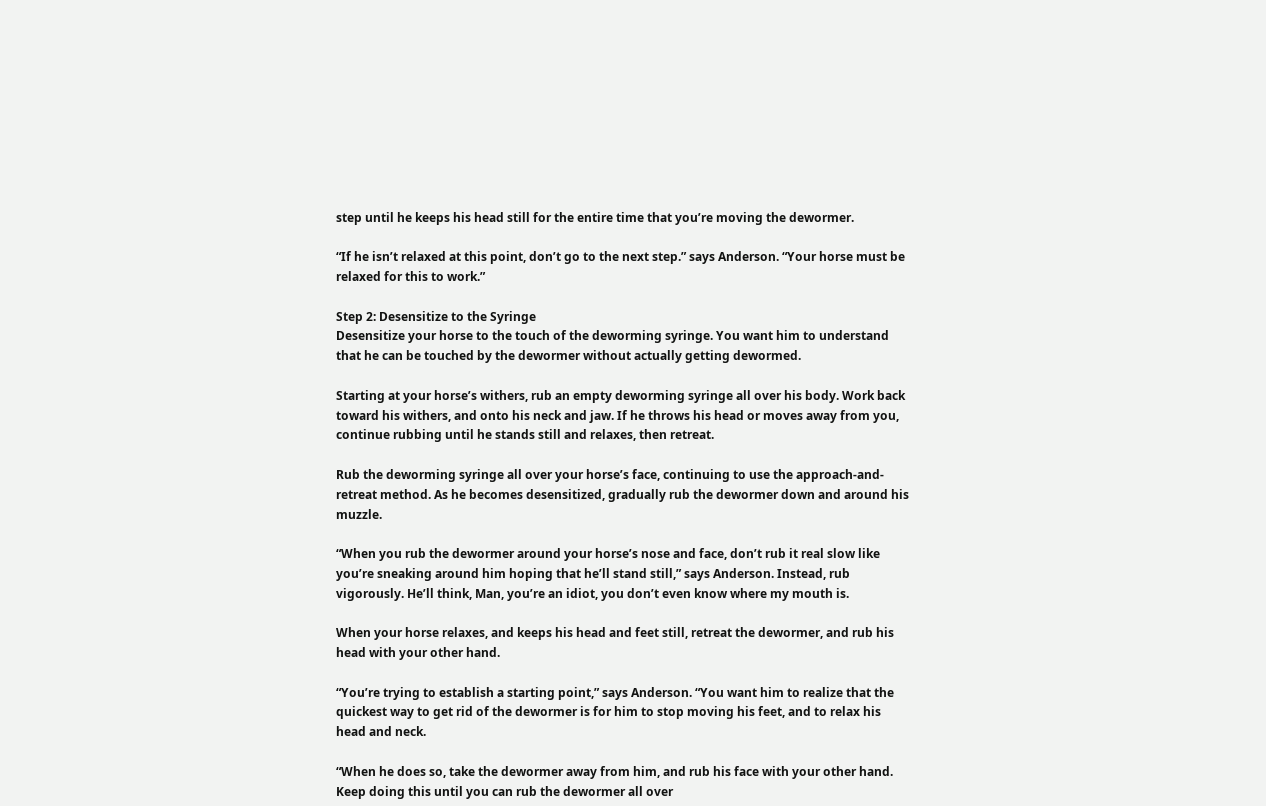step until he keeps his head still for the entire time that you’re moving the dewormer.

“If he isn’t relaxed at this point, don’t go to the next step.” says Anderson. “Your horse must be relaxed for this to work.”

Step 2: Desensitize to the Syringe
Desensitize your horse to the touch of the deworming syringe. You want him to understand that he can be touched by the dewormer without actually getting dewormed.

Starting at your horse’s withers, rub an empty deworming syringe all over his body. Work back toward his withers, and onto his neck and jaw. If he throws his head or moves away from you, continue rubbing until he stands still and relaxes, then retreat.

Rub the deworming syringe all over your horse’s face, continuing to use the approach-and-retreat method. As he becomes desensitized, gradually rub the dewormer down and around his muzzle.

“When you rub the dewormer around your horse’s nose and face, don’t rub it real slow like you’re sneaking around him hoping that he’ll stand still,” says Anderson. Instead, rub vigorously. He’ll think, Man, you’re an idiot, you don’t even know where my mouth is.

When your horse relaxes, and keeps his head and feet still, retreat the dewormer, and rub his head with your other hand.

“You’re trying to establish a starting point,” says Anderson. “You want him to realize that the quickest way to get rid of the dewormer is for him to stop moving his feet, and to relax his head and neck.

“When he does so, take the dewormer away from him, and rub his face with your other hand. Keep doing this until you can rub the dewormer all over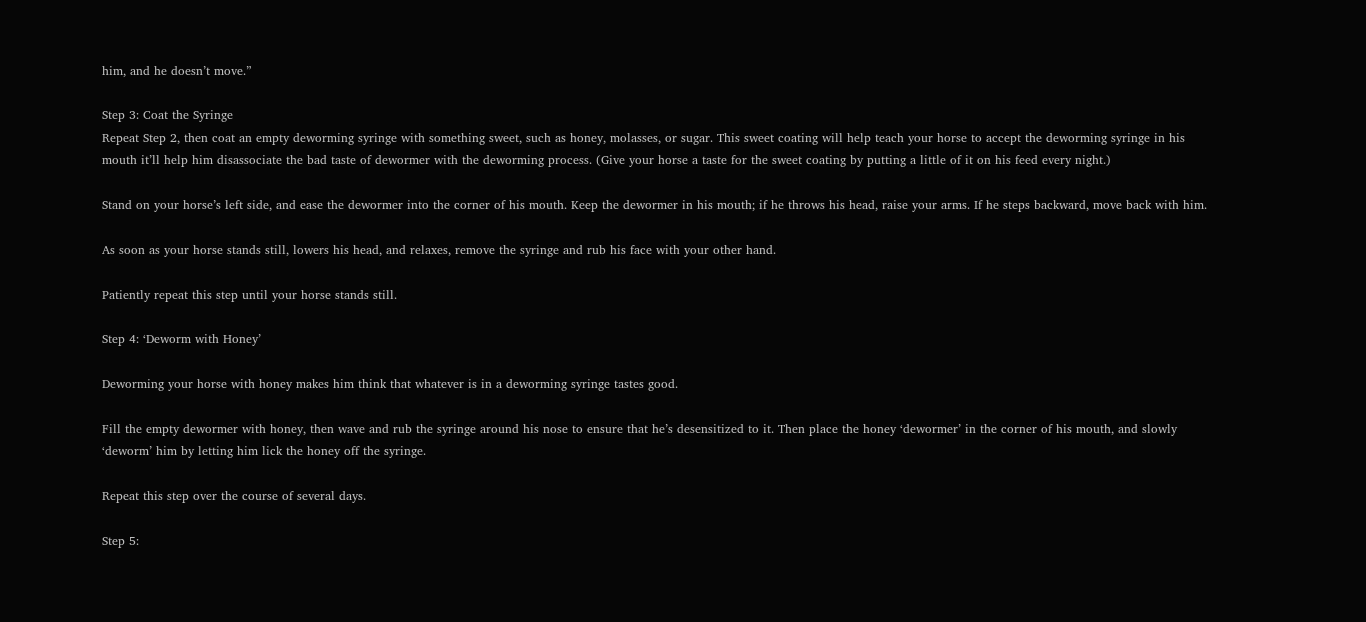him, and he doesn’t move.”

Step 3: Coat the Syringe
Repeat Step 2, then coat an empty deworming syringe with something sweet, such as honey, molasses, or sugar. This sweet coating will help teach your horse to accept the deworming syringe in his mouth it’ll help him disassociate the bad taste of dewormer with the deworming process. (Give your horse a taste for the sweet coating by putting a little of it on his feed every night.)

Stand on your horse’s left side, and ease the dewormer into the corner of his mouth. Keep the dewormer in his mouth; if he throws his head, raise your arms. If he steps backward, move back with him.

As soon as your horse stands still, lowers his head, and relaxes, remove the syringe and rub his face with your other hand.

Patiently repeat this step until your horse stands still.

Step 4: ‘Deworm with Honey’

Deworming your horse with honey makes him think that whatever is in a deworming syringe tastes good.

Fill the empty dewormer with honey, then wave and rub the syringe around his nose to ensure that he’s desensitized to it. Then place the honey ‘dewormer’ in the corner of his mouth, and slowly ‘deworm’ him by letting him lick the honey off the syringe.

Repeat this step over the course of several days.

Step 5: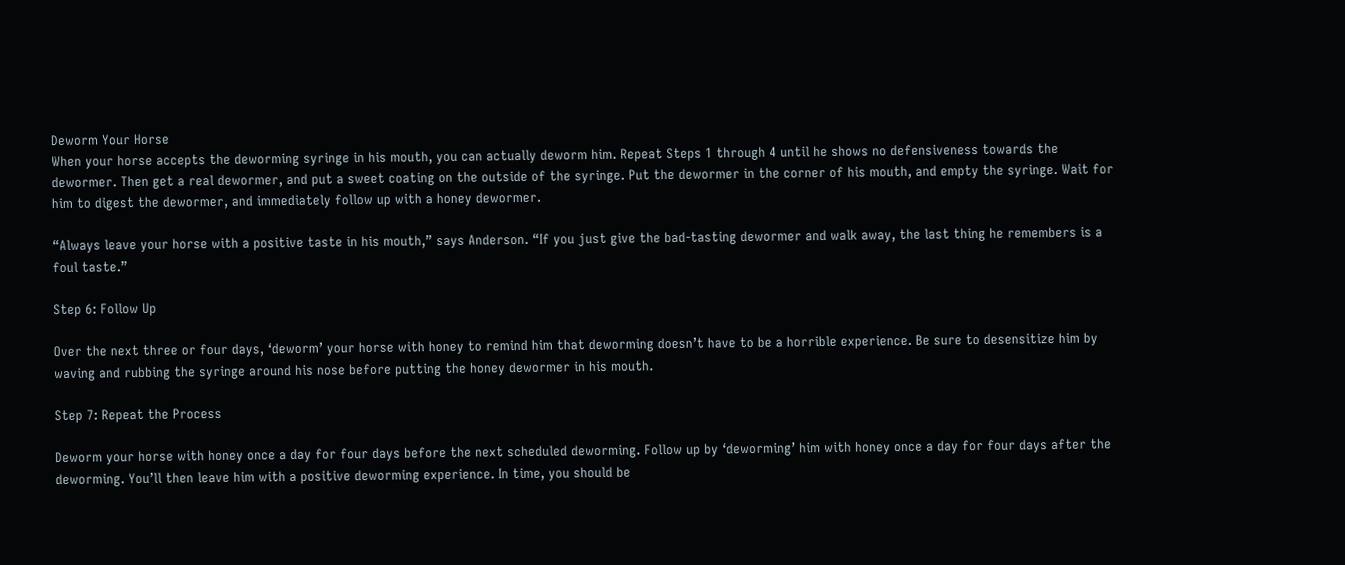Deworm Your Horse
When your horse accepts the deworming syringe in his mouth, you can actually deworm him. Repeat Steps 1 through 4 until he shows no defensiveness towards the dewormer. Then get a real dewormer, and put a sweet coating on the outside of the syringe. Put the dewormer in the corner of his mouth, and empty the syringe. Wait for him to digest the dewormer, and immediately follow up with a honey dewormer.

“Always leave your horse with a positive taste in his mouth,” says Anderson. “If you just give the bad-tasting dewormer and walk away, the last thing he remembers is a foul taste.”

Step 6: Follow Up

Over the next three or four days, ‘deworm’ your horse with honey to remind him that deworming doesn’t have to be a horrible experience. Be sure to desensitize him by waving and rubbing the syringe around his nose before putting the honey dewormer in his mouth.

Step 7: Repeat the Process

Deworm your horse with honey once a day for four days before the next scheduled deworming. Follow up by ‘deworming’ him with honey once a day for four days after the deworming. You’ll then leave him with a positive deworming experience. In time, you should be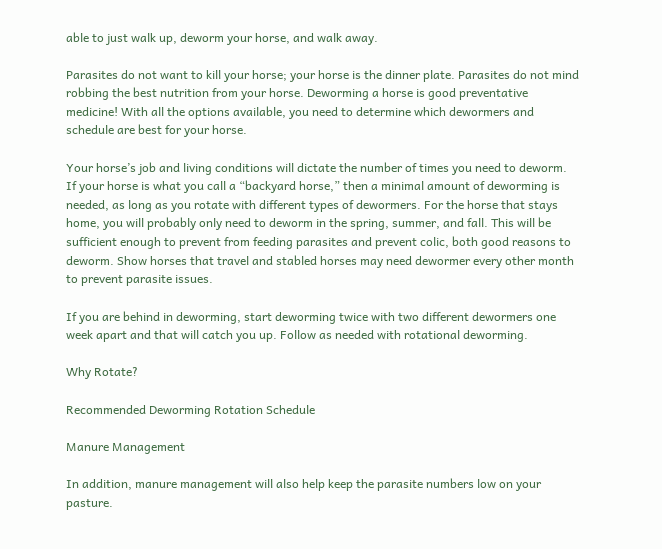able to just walk up, deworm your horse, and walk away.

Parasites do not want to kill your horse; your horse is the dinner plate. Parasites do not mind robbing the best nutrition from your horse. Deworming a horse is good preventative medicine! With all the options available, you need to determine which dewormers and schedule are best for your horse.

Your horse’s job and living conditions will dictate the number of times you need to deworm. If your horse is what you call a “backyard horse,” then a minimal amount of deworming is needed, as long as you rotate with different types of dewormers. For the horse that stays home, you will probably only need to deworm in the spring, summer, and fall. This will be sufficient enough to prevent from feeding parasites and prevent colic, both good reasons to deworm. Show horses that travel and stabled horses may need dewormer every other month to prevent parasite issues.

If you are behind in deworming, start deworming twice with two different dewormers one week apart and that will catch you up. Follow as needed with rotational deworming.

Why Rotate?

Recommended Deworming Rotation Schedule

Manure Management

In addition, manure management will also help keep the parasite numbers low on your pasture.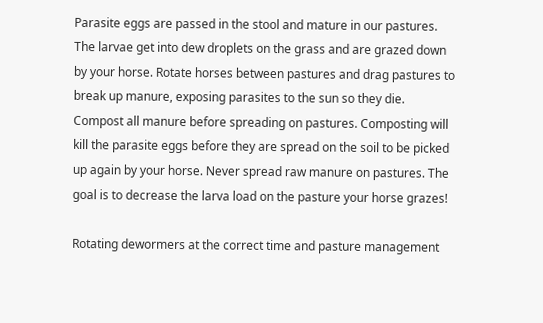Parasite eggs are passed in the stool and mature in our pastures. The larvae get into dew droplets on the grass and are grazed down by your horse. Rotate horses between pastures and drag pastures to break up manure, exposing parasites to the sun so they die. Compost all manure before spreading on pastures. Composting will kill the parasite eggs before they are spread on the soil to be picked up again by your horse. Never spread raw manure on pastures. The goal is to decrease the larva load on the pasture your horse grazes!

Rotating dewormers at the correct time and pasture management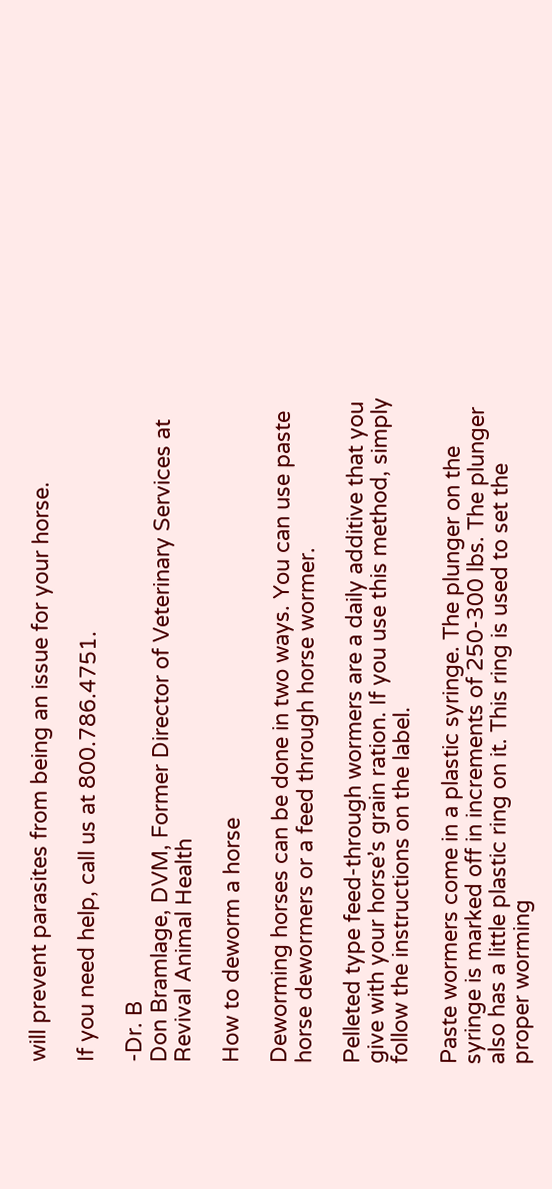will prevent parasites from being an issue for your horse.

If you need help, call us at 800.786.4751.

-Dr. B
Don Bramlage, DVM, Former Director of Veterinary Services at Revival Animal Health

How to deworm a horse

Deworming horses can be done in two ways. You can use paste horse dewormers or a feed through horse wormer.

Pelleted type feed-through wormers are a daily additive that you give with your horse’s grain ration. If you use this method, simply follow the instructions on the label.

Paste wormers come in a plastic syringe. The plunger on the syringe is marked off in increments of 250-300 lbs. The plunger also has a little plastic ring on it. This ring is used to set the proper worming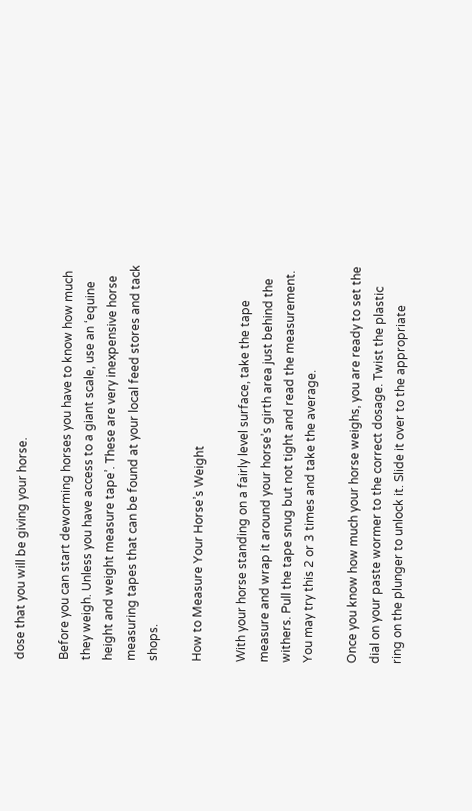dose that you will be giving your horse.

Before you can start deworming horses you have to know how much they weigh. Unless you have access to a giant scale, use an ‘equine height and weight measure tape’. These are very inexpensive horse measuring tapes that can be found at your local feed stores and tack shops.

How to Measure Your Horse’s Weight

With your horse standing on a fairly level surface, take the tape measure and wrap it around your horse’s girth area just behind the withers. Pull the tape snug but not tight and read the measurement. You may try this 2 or 3 times and take the average.

Once you know how much your horse weighs, you are ready to set the dial on your paste wormer to the correct dosage. Twist the plastic ring on the plunger to unlock it. Slide it over to the appropriate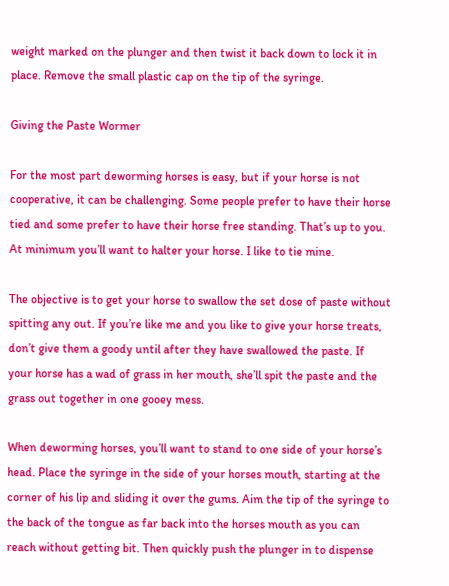weight marked on the plunger and then twist it back down to lock it in place. Remove the small plastic cap on the tip of the syringe.

Giving the Paste Wormer

For the most part deworming horses is easy, but if your horse is not cooperative, it can be challenging. Some people prefer to have their horse tied and some prefer to have their horse free standing. That’s up to you. At minimum you’ll want to halter your horse. I like to tie mine.

The objective is to get your horse to swallow the set dose of paste without spitting any out. If you’re like me and you like to give your horse treats, don’t give them a goody until after they have swallowed the paste. If your horse has a wad of grass in her mouth, she’ll spit the paste and the grass out together in one gooey mess.

When deworming horses, you’ll want to stand to one side of your horse’s head. Place the syringe in the side of your horses mouth, starting at the corner of his lip and sliding it over the gums. Aim the tip of the syringe to the back of the tongue as far back into the horses mouth as you can reach without getting bit. Then quickly push the plunger in to dispense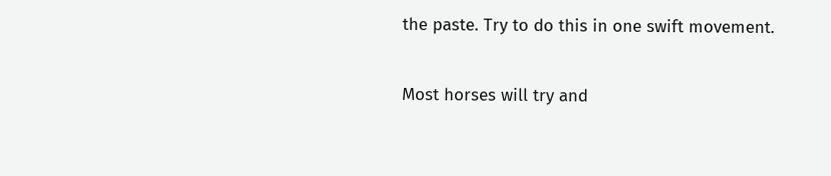the paste. Try to do this in one swift movement.

Most horses will try and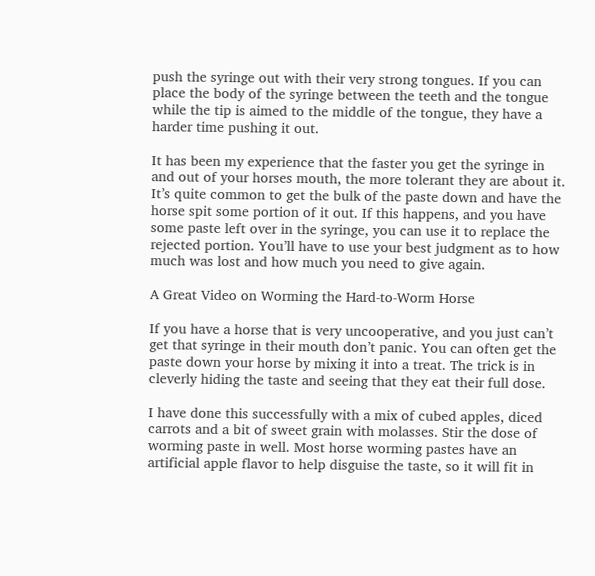push the syringe out with their very strong tongues. If you can place the body of the syringe between the teeth and the tongue while the tip is aimed to the middle of the tongue, they have a harder time pushing it out.

It has been my experience that the faster you get the syringe in and out of your horses mouth, the more tolerant they are about it. It’s quite common to get the bulk of the paste down and have the horse spit some portion of it out. If this happens, and you have some paste left over in the syringe, you can use it to replace the rejected portion. You’ll have to use your best judgment as to how much was lost and how much you need to give again.

A Great Video on Worming the Hard-to-Worm Horse

If you have a horse that is very uncooperative, and you just can’t get that syringe in their mouth don’t panic. You can often get the paste down your horse by mixing it into a treat. The trick is in cleverly hiding the taste and seeing that they eat their full dose.

I have done this successfully with a mix of cubed apples, diced carrots and a bit of sweet grain with molasses. Stir the dose of worming paste in well. Most horse worming pastes have an artificial apple flavor to help disguise the taste, so it will fit in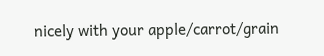nicely with your apple/carrot/grain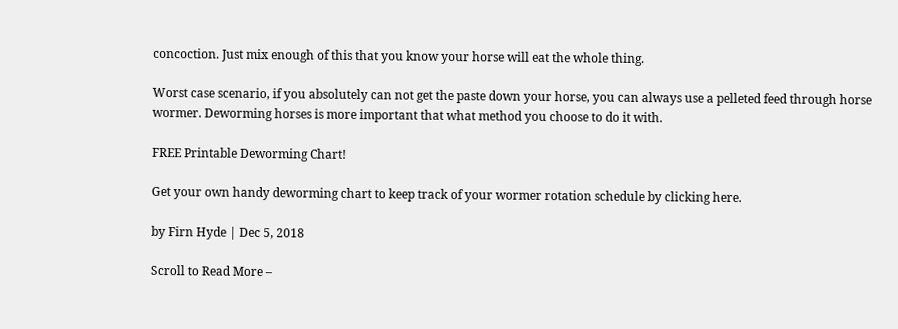concoction. Just mix enough of this that you know your horse will eat the whole thing.

Worst case scenario, if you absolutely can not get the paste down your horse, you can always use a pelleted feed through horse wormer. Deworming horses is more important that what method you choose to do it with.

FREE Printable Deworming Chart!

Get your own handy deworming chart to keep track of your wormer rotation schedule by clicking here.

by Firn Hyde | Dec 5, 2018

Scroll to Read More –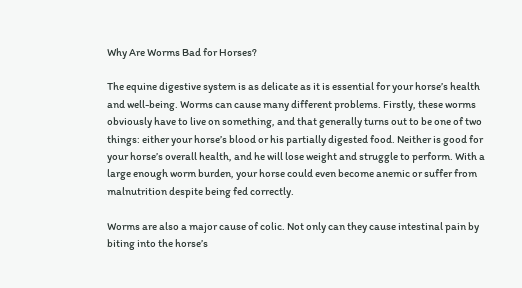Why Are Worms Bad for Horses?

The equine digestive system is as delicate as it is essential for your horse’s health and well-being. Worms can cause many different problems. Firstly, these worms obviously have to live on something, and that generally turns out to be one of two things: either your horse’s blood or his partially digested food. Neither is good for your horse’s overall health, and he will lose weight and struggle to perform. With a large enough worm burden, your horse could even become anemic or suffer from malnutrition despite being fed correctly.

Worms are also a major cause of colic. Not only can they cause intestinal pain by biting into the horse’s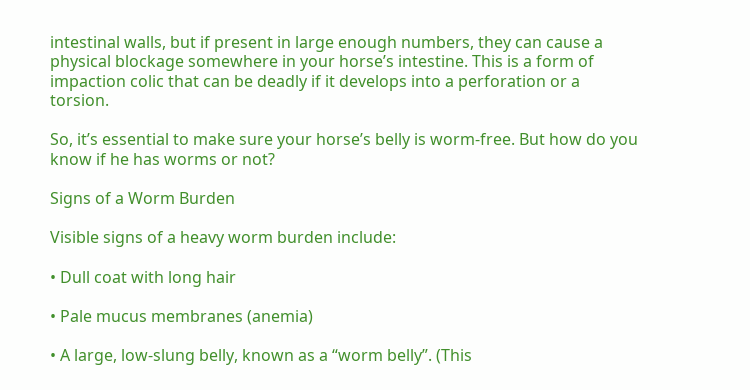intestinal walls, but if present in large enough numbers, they can cause a physical blockage somewhere in your horse’s intestine. This is a form of impaction colic that can be deadly if it develops into a perforation or a torsion.

So, it’s essential to make sure your horse’s belly is worm-free. But how do you know if he has worms or not?

Signs of a Worm Burden

Visible signs of a heavy worm burden include:

• Dull coat with long hair

• Pale mucus membranes (anemia)

• A large, low-slung belly, known as a “worm belly”. (This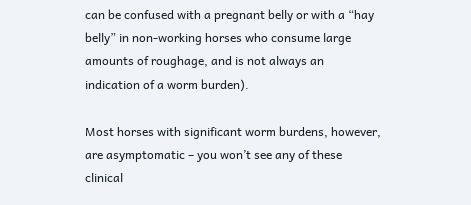can be confused with a pregnant belly or with a “hay belly” in non-working horses who consume large amounts of roughage, and is not always an indication of a worm burden).

Most horses with significant worm burdens, however, are asymptomatic – you won’t see any of these clinical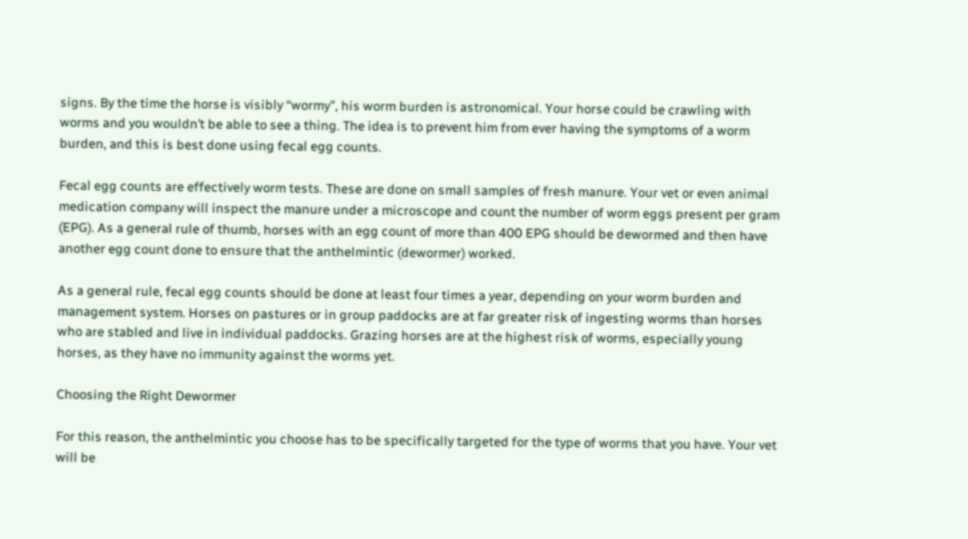signs. By the time the horse is visibly “wormy”, his worm burden is astronomical. Your horse could be crawling with worms and you wouldn’t be able to see a thing. The idea is to prevent him from ever having the symptoms of a worm burden, and this is best done using fecal egg counts.

Fecal egg counts are effectively worm tests. These are done on small samples of fresh manure. Your vet or even animal medication company will inspect the manure under a microscope and count the number of worm eggs present per gram (EPG). As a general rule of thumb, horses with an egg count of more than 400 EPG should be dewormed and then have another egg count done to ensure that the anthelmintic (dewormer) worked.

As a general rule, fecal egg counts should be done at least four times a year, depending on your worm burden and management system. Horses on pastures or in group paddocks are at far greater risk of ingesting worms than horses who are stabled and live in individual paddocks. Grazing horses are at the highest risk of worms, especially young horses, as they have no immunity against the worms yet.

Choosing the Right Dewormer

For this reason, the anthelmintic you choose has to be specifically targeted for the type of worms that you have. Your vet will be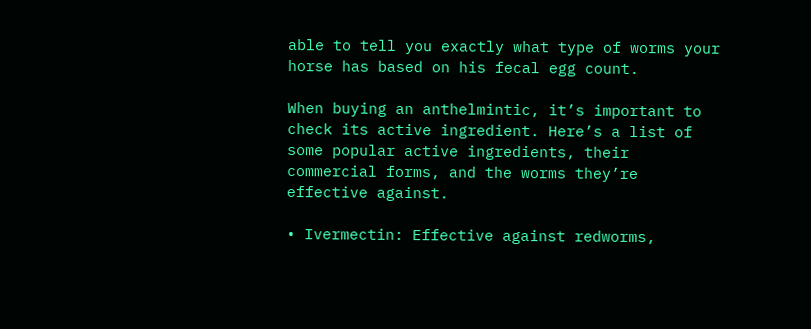able to tell you exactly what type of worms your horse has based on his fecal egg count.

When buying an anthelmintic, it’s important to check its active ingredient. Here’s a list of some popular active ingredients, their commercial forms, and the worms they’re effective against.

• Ivermectin: Effective against redworms,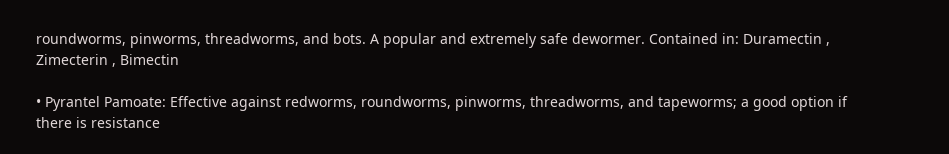roundworms, pinworms, threadworms, and bots. A popular and extremely safe dewormer. Contained in: Duramectin , Zimecterin , Bimectin

• Pyrantel Pamoate: Effective against redworms, roundworms, pinworms, threadworms, and tapeworms; a good option if there is resistance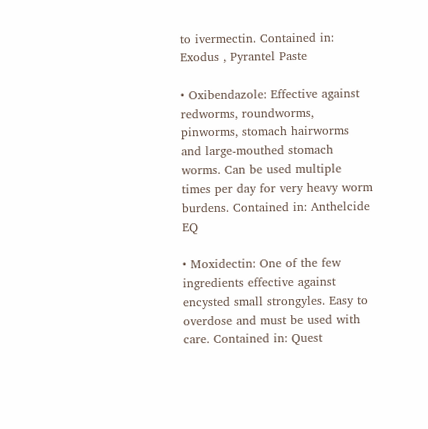to ivermectin. Contained in: Exodus , Pyrantel Paste

• Oxibendazole: Effective against redworms, roundworms, pinworms, stomach hairworms and large-mouthed stomach worms. Can be used multiple times per day for very heavy worm burdens. Contained in: Anthelcide EQ

• Moxidectin: One of the few ingredients effective against encysted small strongyles. Easy to overdose and must be used with care. Contained in: Quest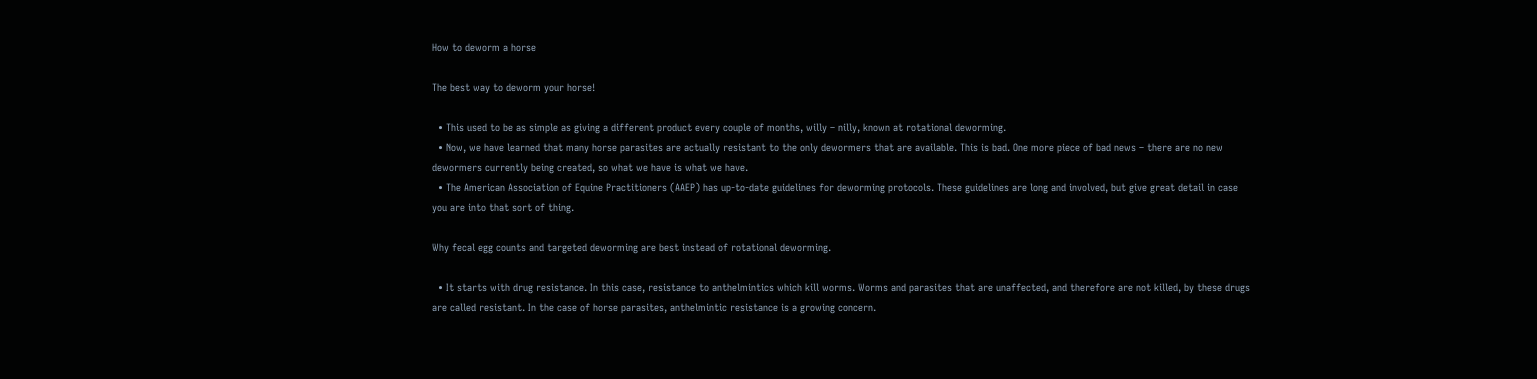How to deworm a horse

The best way to deworm your horse!

  • This used to be as simple as giving a different product every couple of months, willy – nilly, known at rotational deworming.
  • Now, we have learned that many horse parasites are actually resistant to the only dewormers that are available. This is bad. One more piece of bad news – there are no new dewormers currently being created, so what we have is what we have.
  • The American Association of Equine Practitioners (AAEP) has up-to-date guidelines for deworming protocols. These guidelines are long and involved, but give great detail in case you are into that sort of thing.

Why fecal egg counts and targeted deworming are best instead of rotational deworming.

  • It starts with drug resistance. In this case, resistance to anthelmintics which kill worms. Worms and parasites that are unaffected, and therefore are not killed, by these drugs are called resistant. In the case of horse parasites, anthelmintic resistance is a growing concern.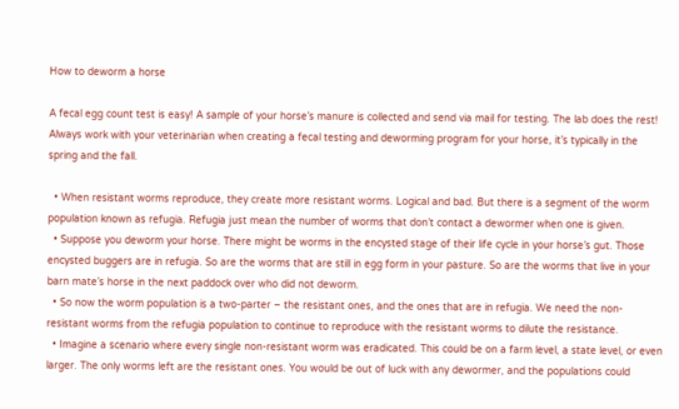How to deworm a horse

A fecal egg count test is easy! A sample of your horse’s manure is collected and send via mail for testing. The lab does the rest! Always work with your veterinarian when creating a fecal testing and deworming program for your horse, it’s typically in the spring and the fall.

  • When resistant worms reproduce, they create more resistant worms. Logical and bad. But there is a segment of the worm population known as refugia. Refugia just mean the number of worms that don’t contact a dewormer when one is given.
  • Suppose you deworm your horse. There might be worms in the encysted stage of their life cycle in your horse’s gut. Those encysted buggers are in refugia. So are the worms that are still in egg form in your pasture. So are the worms that live in your barn mate’s horse in the next paddock over who did not deworm.
  • So now the worm population is a two-parter – the resistant ones, and the ones that are in refugia. We need the non-resistant worms from the refugia population to continue to reproduce with the resistant worms to dilute the resistance.
  • Imagine a scenario where every single non-resistant worm was eradicated. This could be on a farm level, a state level, or even larger. The only worms left are the resistant ones. You would be out of luck with any dewormer, and the populations could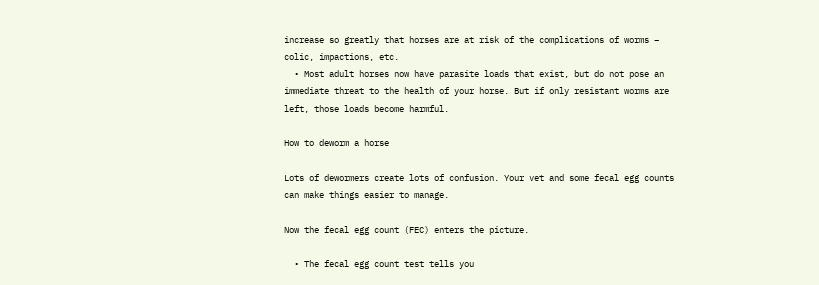increase so greatly that horses are at risk of the complications of worms – colic, impactions, etc.
  • Most adult horses now have parasite loads that exist, but do not pose an immediate threat to the health of your horse. But if only resistant worms are left, those loads become harmful.

How to deworm a horse

Lots of dewormers create lots of confusion. Your vet and some fecal egg counts can make things easier to manage.

Now the fecal egg count (FEC) enters the picture.

  • The fecal egg count test tells you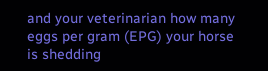and your veterinarian how many eggs per gram (EPG) your horse is shedding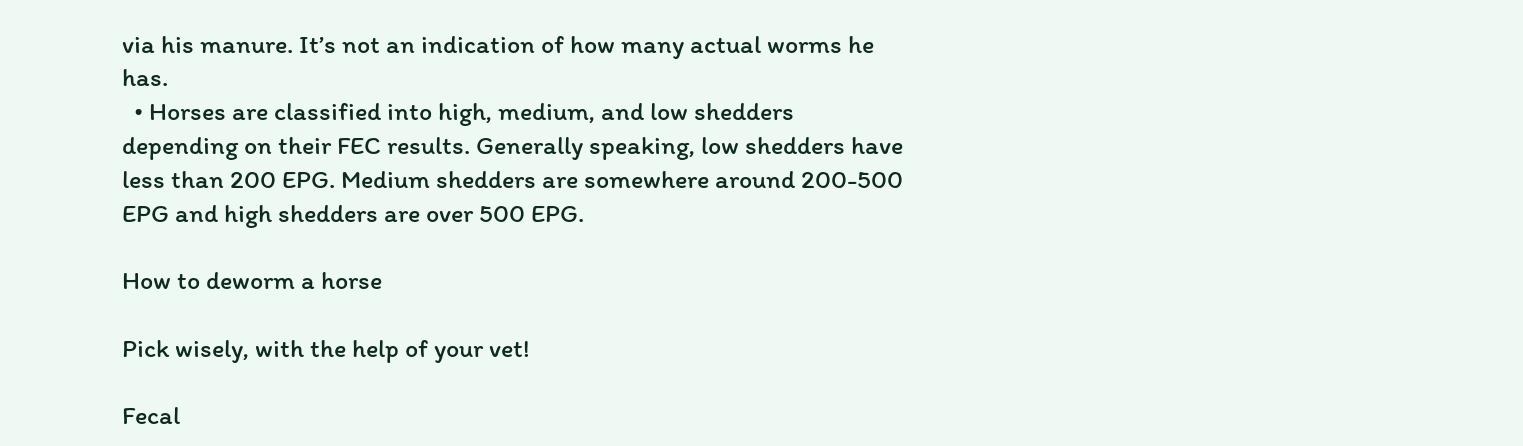via his manure. It’s not an indication of how many actual worms he has.
  • Horses are classified into high, medium, and low shedders depending on their FEC results. Generally speaking, low shedders have less than 200 EPG. Medium shedders are somewhere around 200-500 EPG and high shedders are over 500 EPG.

How to deworm a horse

Pick wisely, with the help of your vet!

Fecal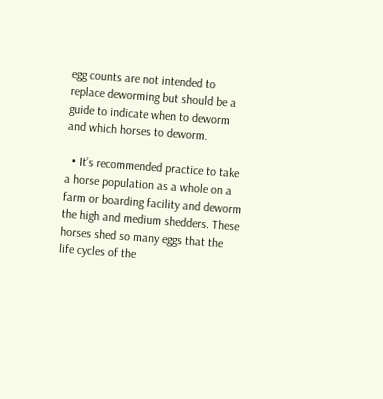egg counts are not intended to replace deworming but should be a guide to indicate when to deworm and which horses to deworm.

  • It’s recommended practice to take a horse population as a whole on a farm or boarding facility and deworm the high and medium shedders. These horses shed so many eggs that the life cycles of the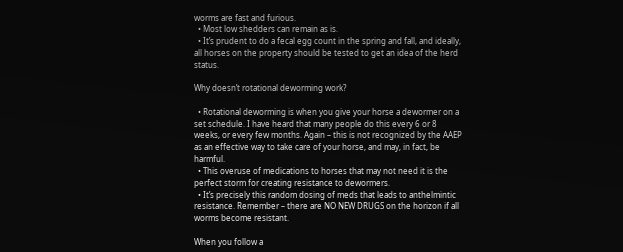worms are fast and furious.
  • Most low shedders can remain as is.
  • It’s prudent to do a fecal egg count in the spring and fall, and ideally, all horses on the property should be tested to get an idea of the herd status.

Why doesn’t rotational deworming work?

  • Rotational deworming is when you give your horse a dewormer on a set schedule. I have heard that many people do this every 6 or 8 weeks, or every few months. Again – this is not recognized by the AAEP as an effective way to take care of your horse, and may, in fact, be harmful.
  • This overuse of medications to horses that may not need it is the perfect storm for creating resistance to dewormers.
  • It’s precisely this random dosing of meds that leads to anthelmintic resistance. Remember – there are NO NEW DRUGS on the horizon if all worms become resistant.

When you follow a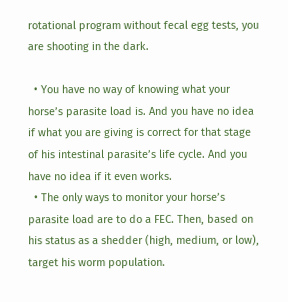rotational program without fecal egg tests, you are shooting in the dark.

  • You have no way of knowing what your horse’s parasite load is. And you have no idea if what you are giving is correct for that stage of his intestinal parasite’s life cycle. And you have no idea if it even works.
  • The only ways to monitor your horse’s parasite load are to do a FEC. Then, based on his status as a shedder (high, medium, or low), target his worm population.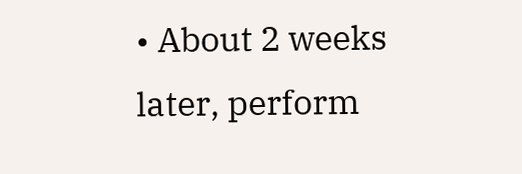• About 2 weeks later, perform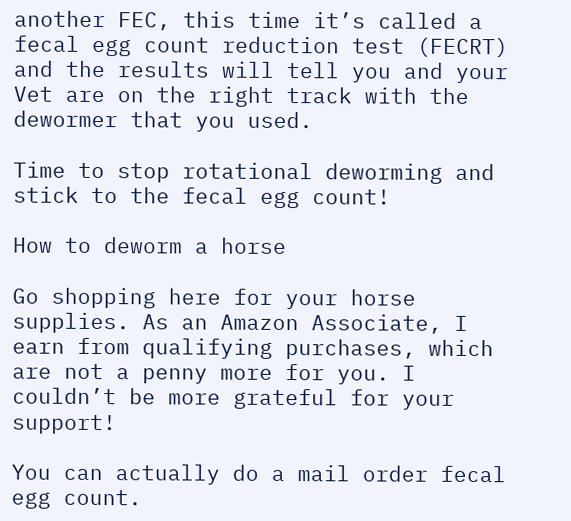another FEC, this time it’s called a fecal egg count reduction test (FECRT) and the results will tell you and your Vet are on the right track with the dewormer that you used.

Time to stop rotational deworming and stick to the fecal egg count!

How to deworm a horse

Go shopping here for your horse supplies. As an Amazon Associate, I earn from qualifying purchases, which are not a penny more for you. I couldn’t be more grateful for your support!

You can actually do a mail order fecal egg count.